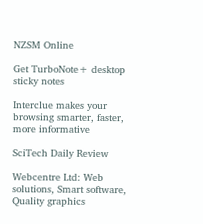NZSM Online

Get TurboNote+ desktop sticky notes

Interclue makes your browsing smarter, faster, more informative

SciTech Daily Review

Webcentre Ltd: Web solutions, Smart software, Quality graphics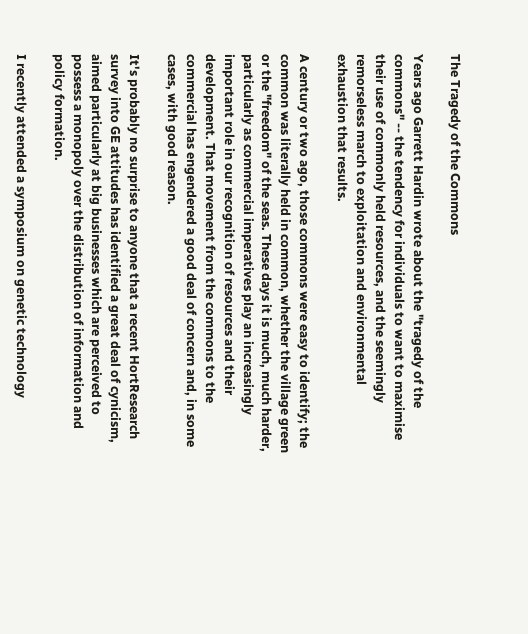The Tragedy of the Commons

Years ago Garrett Hardin wrote about the "tragedy of the commons" -- the tendency for individuals to want to maximise their use of commonly held resources, and the seemingly remorseless march to exploitation and environmental exhaustion that results.

A century or two ago, those commons were easy to identify; the common was literally held in common, whether the village green or the "freedom" of the seas. These days it is much, much harder, particularly as commercial imperatives play an increasingly important role in our recognition of resources and their development. That movement from the commons to the commercial has engendered a good deal of concern and, in some cases, with good reason.

It's probably no surprise to anyone that a recent HortResearch survey into GE attitudes has identified a great deal of cynicism, aimed particularly at big businesses which are perceived to possess a monopoly over the distribution of information and policy formation.

I recently attended a symposium on genetic technology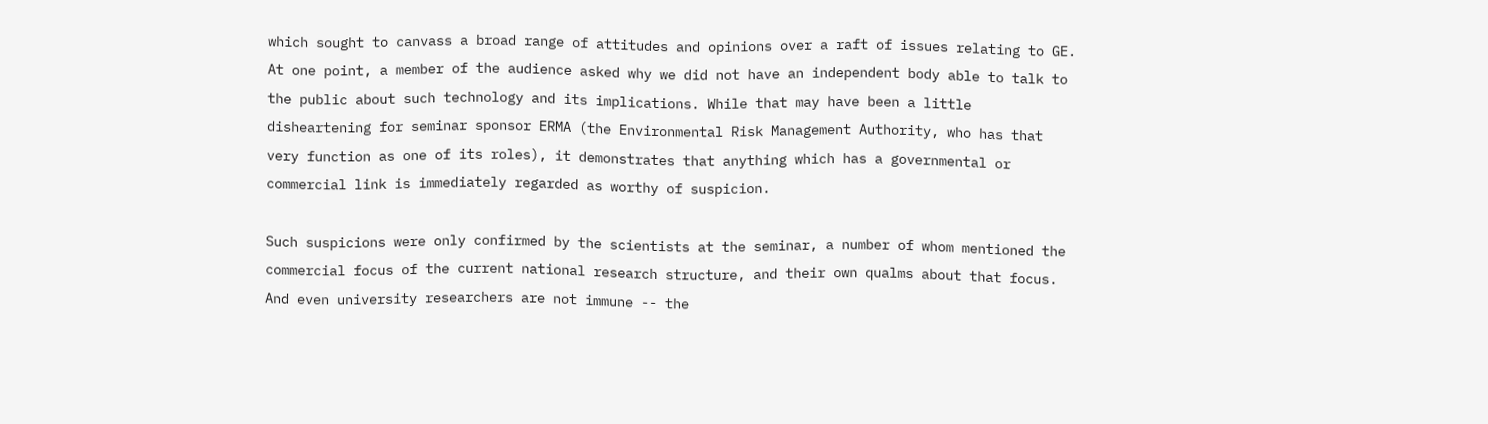which sought to canvass a broad range of attitudes and opinions over a raft of issues relating to GE. At one point, a member of the audience asked why we did not have an independent body able to talk to the public about such technology and its implications. While that may have been a little disheartening for seminar sponsor ERMA (the Environmental Risk Management Authority, who has that very function as one of its roles), it demonstrates that anything which has a governmental or commercial link is immediately regarded as worthy of suspicion.

Such suspicions were only confirmed by the scientists at the seminar, a number of whom mentioned the commercial focus of the current national research structure, and their own qualms about that focus. And even university researchers are not immune -- the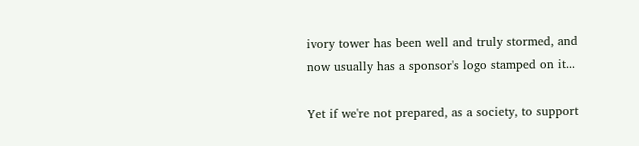ivory tower has been well and truly stormed, and now usually has a sponsor's logo stamped on it...

Yet if we're not prepared, as a society, to support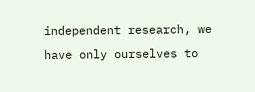independent research, we have only ourselves to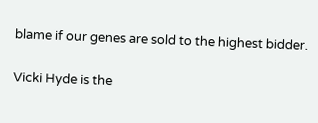blame if our genes are sold to the highest bidder.

Vicki Hyde is the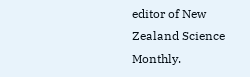editor of New Zealand Science Monthly.